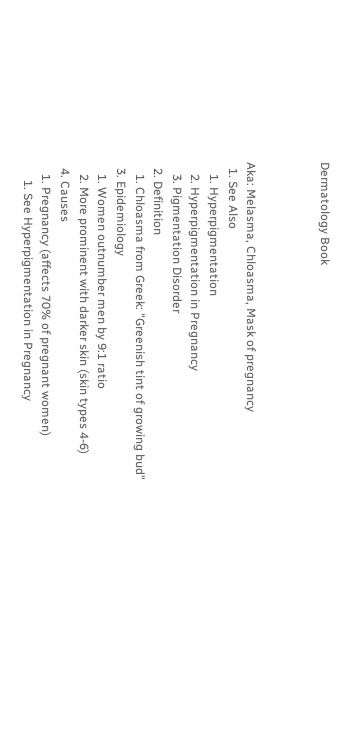Dermatology Book



Aka: Melasma, Chloasma, Mask of pregnancy
  1. See Also
    1. Hyperpigmentation
    2. Hyperpigmentation in Pregnancy
    3. Pigmentation Disorder
  2. Definition
    1. Chloasma from Greek: "Greenish tint of growing bud"
  3. Epidemiology
    1. Women outnumber men by 9:1 ratio
    2. More prominent with darker skin (skin types 4-6)
  4. Causes
    1. Pregnancy (affects 70% of pregnant women)
      1. See Hyperpigmentation in Pregnancy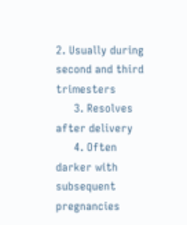2. Usually during second and third trimesters
      3. Resolves after delivery
      4. Often darker with subsequent pregnancies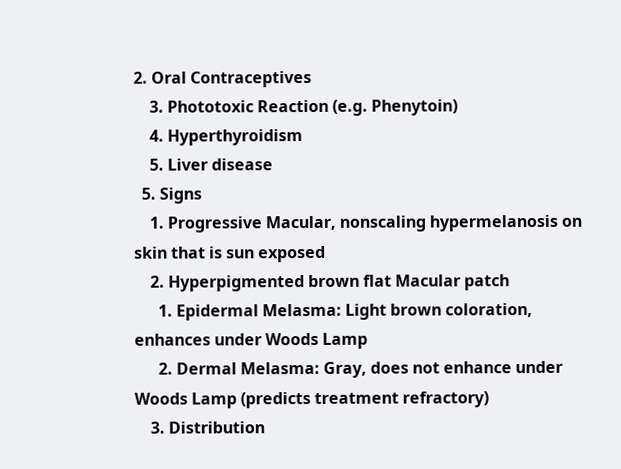2. Oral Contraceptives
    3. Phototoxic Reaction (e.g. Phenytoin)
    4. Hyperthyroidism
    5. Liver disease
  5. Signs
    1. Progressive Macular, nonscaling hypermelanosis on skin that is sun exposed
    2. Hyperpigmented brown flat Macular patch
      1. Epidermal Melasma: Light brown coloration, enhances under Woods Lamp
      2. Dermal Melasma: Gray, does not enhance under Woods Lamp (predicts treatment refractory)
    3. Distribution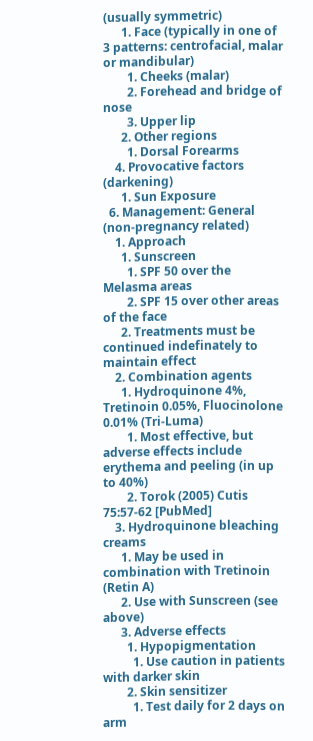(usually symmetric)
      1. Face (typically in one of 3 patterns: centrofacial, malar or mandibular)
        1. Cheeks (malar)
        2. Forehead and bridge of nose
        3. Upper lip
      2. Other regions
        1. Dorsal Forearms
    4. Provocative factors (darkening)
      1. Sun Exposure
  6. Management: General (non-pregnancy related)
    1. Approach
      1. Sunscreen
        1. SPF 50 over the Melasma areas
        2. SPF 15 over other areas of the face
      2. Treatments must be continued indefinately to maintain effect
    2. Combination agents
      1. Hydroquinone 4%, Tretinoin 0.05%, Fluocinolone 0.01% (Tri-Luma)
        1. Most effective, but adverse effects include erythema and peeling (in up to 40%)
        2. Torok (2005) Cutis 75:57-62 [PubMed]
    3. Hydroquinone bleaching creams
      1. May be used in combination with Tretinoin (Retin A)
      2. Use with Sunscreen (see above)
      3. Adverse effects
        1. Hypopigmentation
          1. Use caution in patients with darker skin
        2. Skin sensitizer
          1. Test daily for 2 days on arm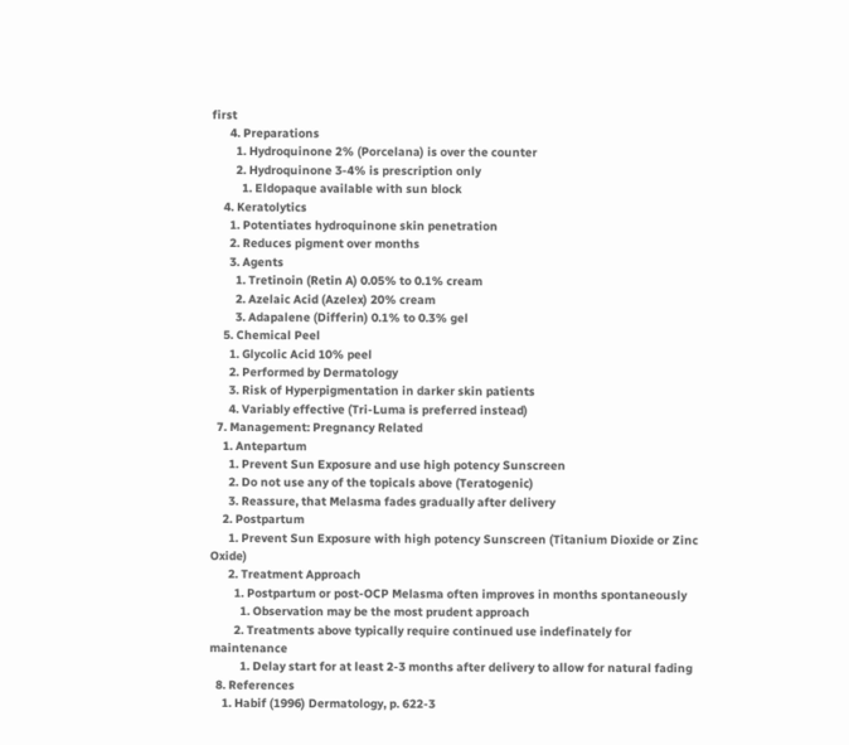first
      4. Preparations
        1. Hydroquinone 2% (Porcelana) is over the counter
        2. Hydroquinone 3-4% is prescription only
          1. Eldopaque available with sun block
    4. Keratolytics
      1. Potentiates hydroquinone skin penetration
      2. Reduces pigment over months
      3. Agents
        1. Tretinoin (Retin A) 0.05% to 0.1% cream
        2. Azelaic Acid (Azelex) 20% cream
        3. Adapalene (Differin) 0.1% to 0.3% gel
    5. Chemical Peel
      1. Glycolic Acid 10% peel
      2. Performed by Dermatology
      3. Risk of Hyperpigmentation in darker skin patients
      4. Variably effective (Tri-Luma is preferred instead)
  7. Management: Pregnancy Related
    1. Antepartum
      1. Prevent Sun Exposure and use high potency Sunscreen
      2. Do not use any of the topicals above (Teratogenic)
      3. Reassure, that Melasma fades gradually after delivery
    2. Postpartum
      1. Prevent Sun Exposure with high potency Sunscreen (Titanium Dioxide or Zinc Oxide)
      2. Treatment Approach
        1. Postpartum or post-OCP Melasma often improves in months spontaneously
          1. Observation may be the most prudent approach
        2. Treatments above typically require continued use indefinately for maintenance
          1. Delay start for at least 2-3 months after delivery to allow for natural fading
  8. References
    1. Habif (1996) Dermatology, p. 622-3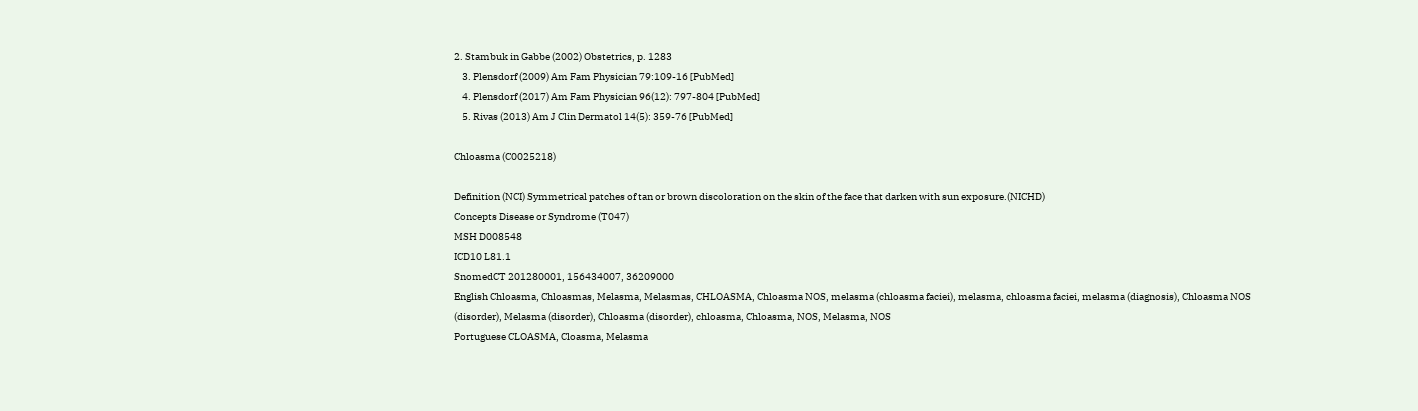2. Stambuk in Gabbe (2002) Obstetrics, p. 1283
    3. Plensdorf (2009) Am Fam Physician 79:109-16 [PubMed]
    4. Plensdorf (2017) Am Fam Physician 96(12): 797-804 [PubMed]
    5. Rivas (2013) Am J Clin Dermatol 14(5): 359-76 [PubMed]

Chloasma (C0025218)

Definition (NCI) Symmetrical patches of tan or brown discoloration on the skin of the face that darken with sun exposure.(NICHD)
Concepts Disease or Syndrome (T047)
MSH D008548
ICD10 L81.1
SnomedCT 201280001, 156434007, 36209000
English Chloasma, Chloasmas, Melasma, Melasmas, CHLOASMA, Chloasma NOS, melasma (chloasma faciei), melasma, chloasma faciei, melasma (diagnosis), Chloasma NOS (disorder), Melasma (disorder), Chloasma (disorder), chloasma, Chloasma, NOS, Melasma, NOS
Portuguese CLOASMA, Cloasma, Melasma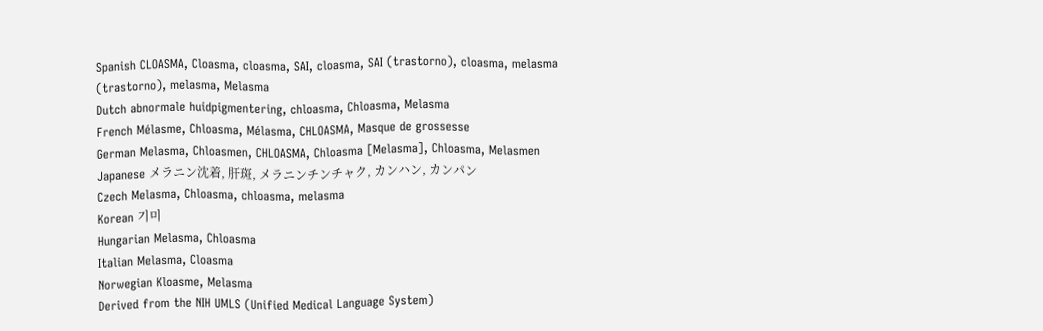Spanish CLOASMA, Cloasma, cloasma, SAI, cloasma, SAI (trastorno), cloasma, melasma (trastorno), melasma, Melasma
Dutch abnormale huidpigmentering, chloasma, Chloasma, Melasma
French Mélasme, Chloasma, Mélasma, CHLOASMA, Masque de grossesse
German Melasma, Chloasmen, CHLOASMA, Chloasma [Melasma], Chloasma, Melasmen
Japanese メラニン沈着, 肝斑, メラニンチンチャク, カンハン, カンパン
Czech Melasma, Chloasma, chloasma, melasma
Korean 기미
Hungarian Melasma, Chloasma
Italian Melasma, Cloasma
Norwegian Kloasme, Melasma
Derived from the NIH UMLS (Unified Medical Language System)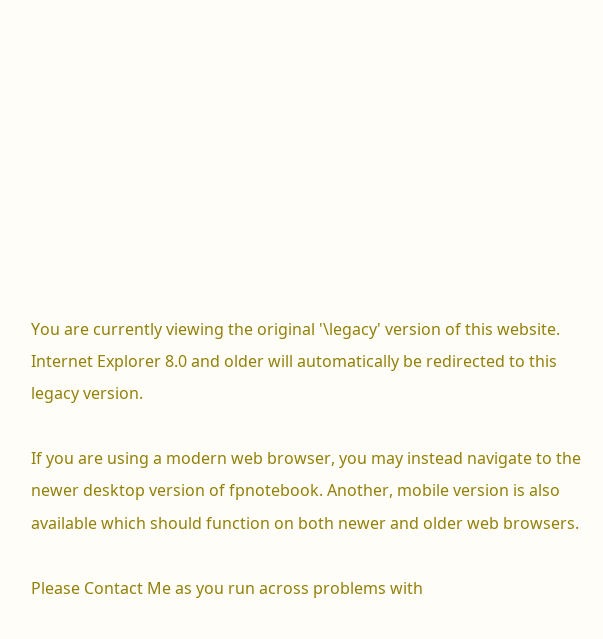You are currently viewing the original '\legacy' version of this website. Internet Explorer 8.0 and older will automatically be redirected to this legacy version.

If you are using a modern web browser, you may instead navigate to the newer desktop version of fpnotebook. Another, mobile version is also available which should function on both newer and older web browsers.

Please Contact Me as you run across problems with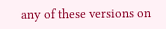any of these versions on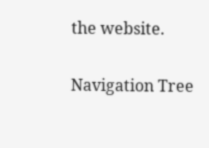the website.

Navigation Tree